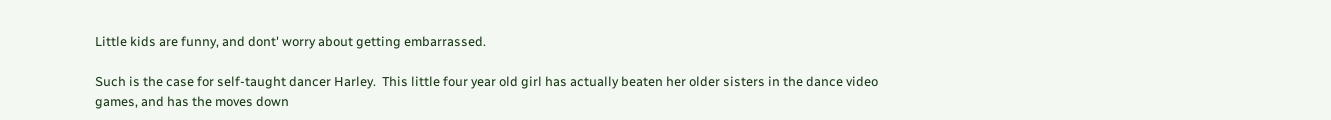Little kids are funny, and dont' worry about getting embarrassed.

Such is the case for self-taught dancer Harley.  This little four year old girl has actually beaten her older sisters in the dance video games, and has the moves down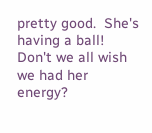pretty good.  She's having a ball!  Don't we all wish we had her energy?